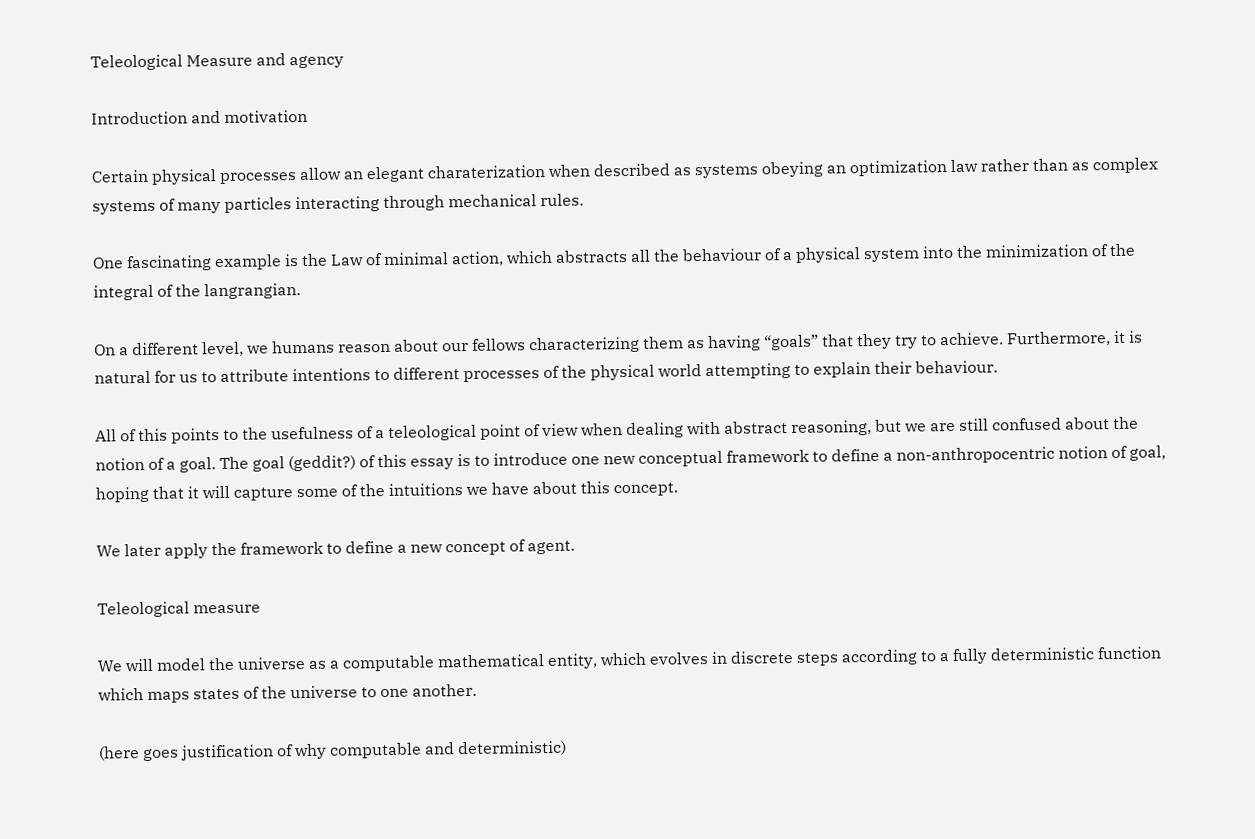Teleological Measure and agency

Introduction and motivation

Certain physical processes allow an elegant charaterization when described as systems obeying an optimization law rather than as complex systems of many particles interacting through mechanical rules.

One fascinating example is the Law of minimal action, which abstracts all the behaviour of a physical system into the minimization of the integral of the langrangian.

On a different level, we humans reason about our fellows characterizing them as having “goals” that they try to achieve. Furthermore, it is natural for us to attribute intentions to different processes of the physical world attempting to explain their behaviour.

All of this points to the usefulness of a teleological point of view when dealing with abstract reasoning, but we are still confused about the notion of a goal. The goal (geddit?) of this essay is to introduce one new conceptual framework to define a non-anthropocentric notion of goal, hoping that it will capture some of the intuitions we have about this concept.

We later apply the framework to define a new concept of agent.

Teleological measure

We will model the universe as a computable mathematical entity, which evolves in discrete steps according to a fully deterministic function which maps states of the universe to one another.

(here goes justification of why computable and deterministic)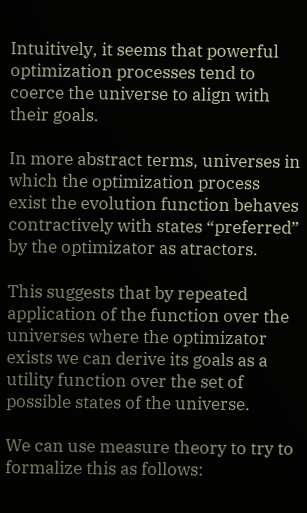Intuitively, it seems that powerful optimization processes tend to coerce the universe to align with their goals.

In more abstract terms, universes in which the optimization process exist the evolution function behaves contractively with states “preferred” by the optimizator as atractors.

This suggests that by repeated application of the function over the universes where the optimizator exists we can derive its goals as a utility function over the set of possible states of the universe.

We can use measure theory to try to formalize this as follows: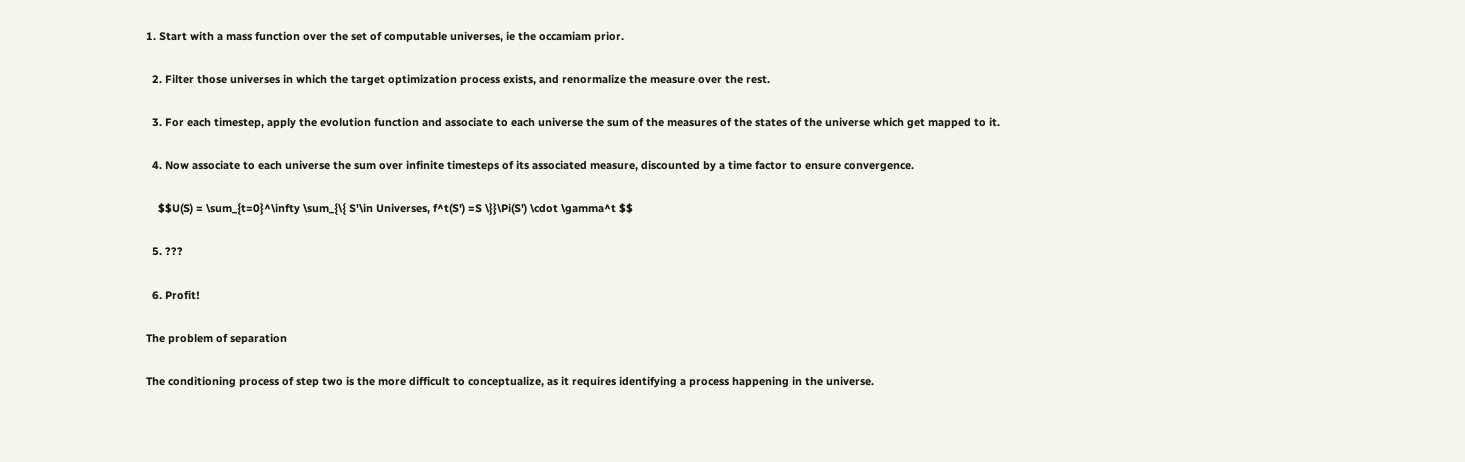1. Start with a mass function over the set of computable universes, ie the occamiam prior.

  2. Filter those universes in which the target optimization process exists, and renormalize the measure over the rest.

  3. For each timestep, apply the evolution function and associate to each universe the sum of the measures of the states of the universe which get mapped to it.

  4. Now associate to each universe the sum over infinite timesteps of its associated measure, discounted by a time factor to ensure convergence.

    $$U(S) = \sum_{t=0}^\infty \sum_{\{ S'\in Universes, f^t(S') =S \}}\Pi(S') \cdot \gamma^t $$

  5. ???

  6. Profit!

The problem of separation

The conditioning process of step two is the more difficult to conceptualize, as it requires identifying a process happening in the universe.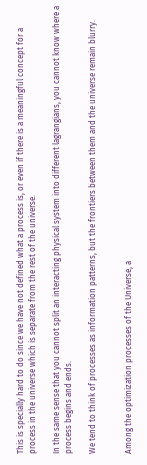This is specially hard to do since we have not defined what a process is, or even if there is a meaningful concept for a process in the universe which is separate from the rest of the universe.

In the same sense that you cannot split an interacting physical system into different lagrangians, you cannot know where a process begins and ends.

We tend to think of processes as information patterns, but the frontiers between them and the universe remain blurry.


Among the optimization processes of the Universe, a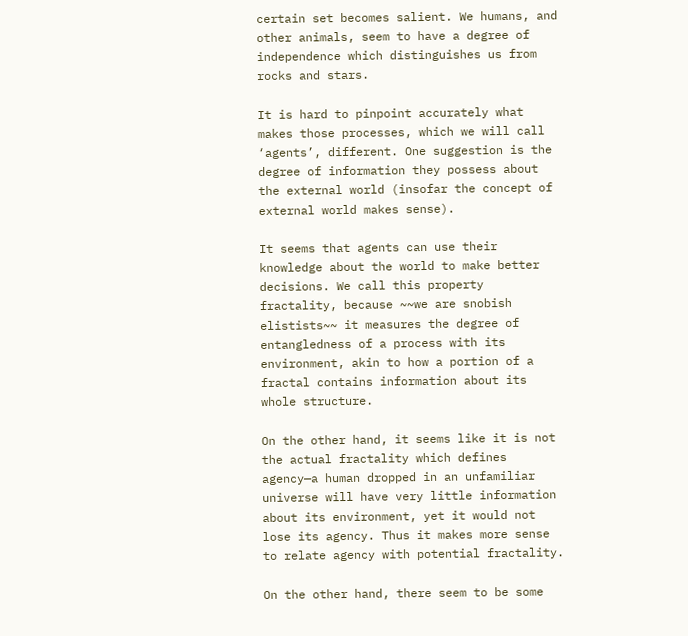certain set becomes salient. We humans, and other animals, seem to have a degree of independence which distinguishes us from rocks and stars.

It is hard to pinpoint accurately what makes those processes, which we will call ‘agents’, different. One suggestion is the degree of information they possess about the external world (insofar the concept of external world makes sense).

It seems that agents can use their knowledge about the world to make better decisions. We call this property fractality, because ~~we are snobish elistists~~ it measures the degree of entangledness of a process with its environment, akin to how a portion of a fractal contains information about its whole structure.

On the other hand, it seems like it is not the actual fractality which defines agency—a human dropped in an unfamiliar universe will have very little information about its environment, yet it would not lose its agency. Thus it makes more sense to relate agency with potential fractality.

On the other hand, there seem to be some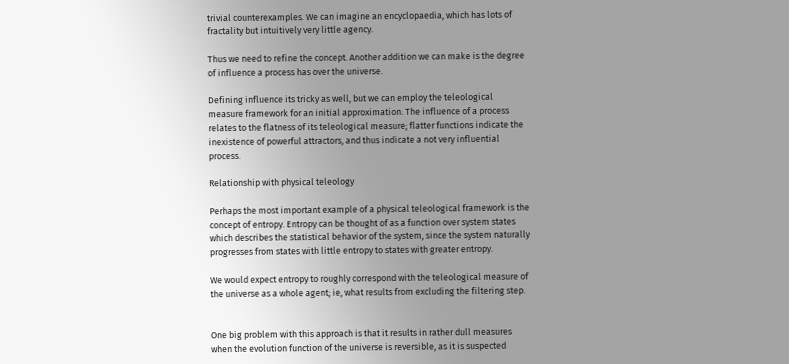trivial counterexamples. We can imagine an encyclopaedia, which has lots of fractality but intuitively very little agency.

Thus we need to refine the concept. Another addition we can make is the degree of influence a process has over the universe.

Defining influence its tricky as well, but we can employ the teleological measure framework for an initial approximation. The influence of a process relates to the flatness of its teleological measure; flatter functions indicate the inexistence of powerful attractors, and thus indicate a not very influential process.

Relationship with physical teleology

Perhaps the most important example of a physical teleological framework is the concept of entropy. Entropy can be thought of as a function over system states which describes the statistical behavior of the system, since the system naturally progresses from states with little entropy to states with greater entropy.

We would expect entropy to roughly correspond with the teleological measure of the universe as a whole agent; ie, what results from excluding the filtering step.


One big problem with this approach is that it results in rather dull measures when the evolution function of the universe is reversible, as it is suspected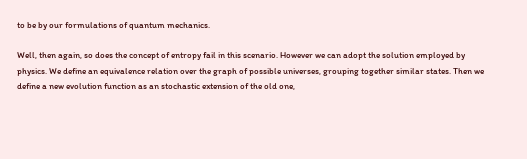to be by our formulations of quantum mechanics.

Well, then again, so does the concept of entropy fail in this scenario. However we can adopt the solution employed by physics. We define an equivalence relation over the graph of possible universes, grouping together similar states. Then we define a new evolution function as an stochastic extension of the old one,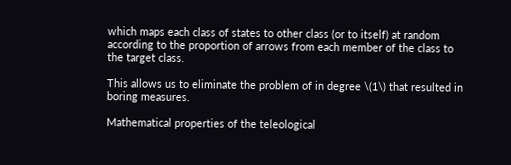which maps each class of states to other class (or to itself) at random according to the proportion of arrows from each member of the class to the target class.

This allows us to eliminate the problem of in degree \(1\) that resulted in boring measures.

Mathematical properties of the teleological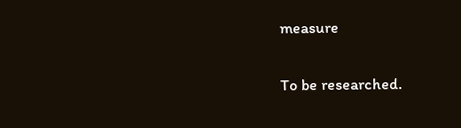measure

To be researched.